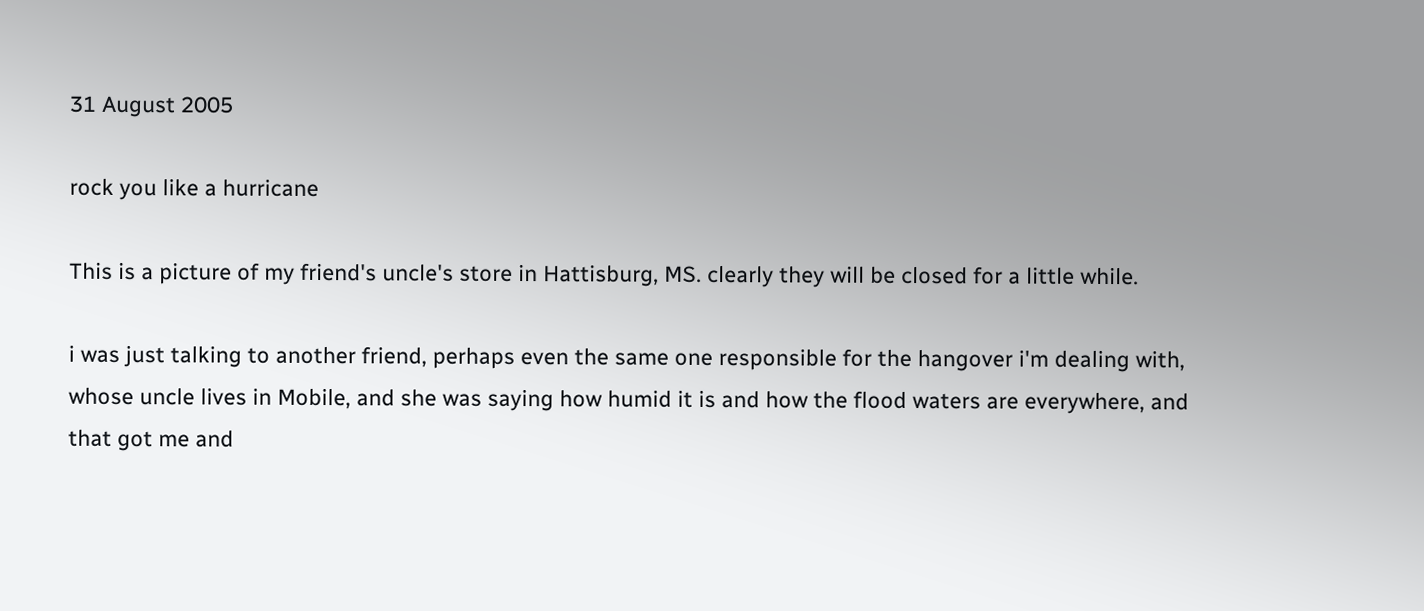31 August 2005

rock you like a hurricane

This is a picture of my friend's uncle's store in Hattisburg, MS. clearly they will be closed for a little while.

i was just talking to another friend, perhaps even the same one responsible for the hangover i'm dealing with, whose uncle lives in Mobile, and she was saying how humid it is and how the flood waters are everywhere, and that got me and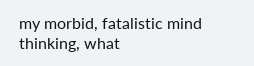my morbid, fatalistic mind thinking, what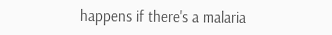happens if there's a malaria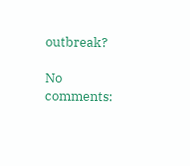outbreak?

No comments: